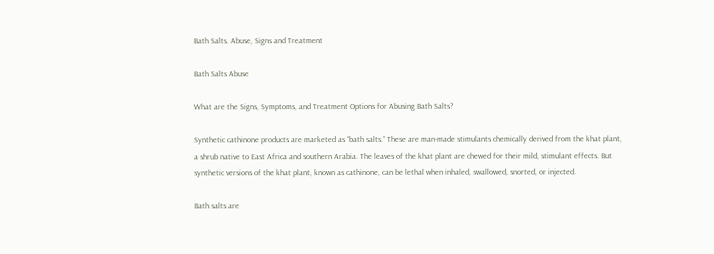Bath Salts. Abuse, Signs and Treatment

Bath Salts Abuse

What are the Signs, Symptoms, and Treatment Options for Abusing Bath Salts?

Synthetic cathinone products are marketed as “bath salts.” These are man-made stimulants chemically derived from the khat plant, a shrub native to East Africa and southern Arabia. The leaves of the khat plant are chewed for their mild, stimulant effects. But synthetic versions of the khat plant, known as cathinone, can be lethal when inhaled, swallowed, snorted, or injected.

Bath salts are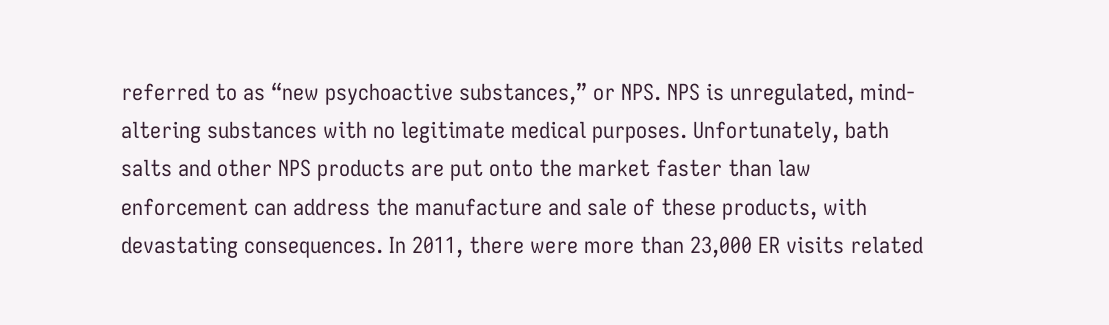referred to as “new psychoactive substances,” or NPS. NPS is unregulated, mind-altering substances with no legitimate medical purposes. Unfortunately, bath salts and other NPS products are put onto the market faster than law enforcement can address the manufacture and sale of these products, with devastating consequences. In 2011, there were more than 23,000 ER visits related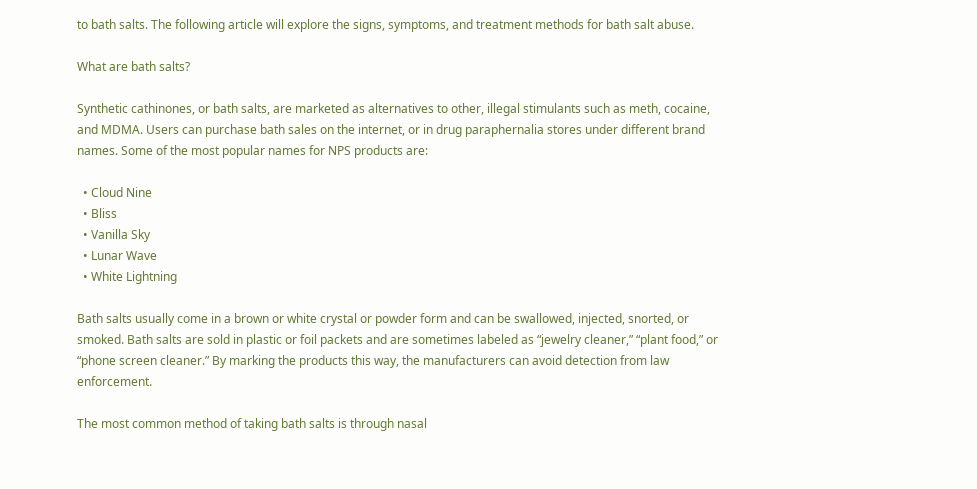to bath salts. The following article will explore the signs, symptoms, and treatment methods for bath salt abuse.

What are bath salts?

Synthetic cathinones, or bath salts, are marketed as alternatives to other, illegal stimulants such as meth, cocaine, and MDMA. Users can purchase bath sales on the internet, or in drug paraphernalia stores under different brand names. Some of the most popular names for NPS products are:

  • Cloud Nine
  • Bliss
  • Vanilla Sky
  • Lunar Wave
  • White Lightning

Bath salts usually come in a brown or white crystal or powder form and can be swallowed, injected, snorted, or smoked. Bath salts are sold in plastic or foil packets and are sometimes labeled as “jewelry cleaner,” “plant food,” or “phone screen cleaner.” By marking the products this way, the manufacturers can avoid detection from law enforcement.

The most common method of taking bath salts is through nasal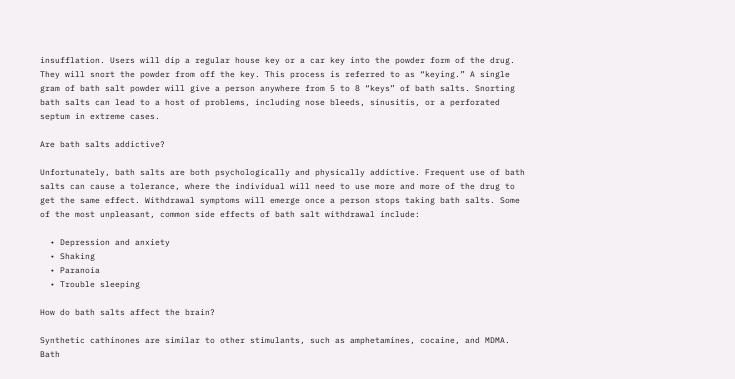insufflation. Users will dip a regular house key or a car key into the powder form of the drug. They will snort the powder from off the key. This process is referred to as “keying.” A single gram of bath salt powder will give a person anywhere from 5 to 8 “keys” of bath salts. Snorting bath salts can lead to a host of problems, including nose bleeds, sinusitis, or a perforated septum in extreme cases.

Are bath salts addictive?

Unfortunately, bath salts are both psychologically and physically addictive. Frequent use of bath salts can cause a tolerance, where the individual will need to use more and more of the drug to get the same effect. Withdrawal symptoms will emerge once a person stops taking bath salts. Some of the most unpleasant, common side effects of bath salt withdrawal include:

  • Depression and anxiety
  • Shaking
  • Paranoia
  • Trouble sleeping

How do bath salts affect the brain?

Synthetic cathinones are similar to other stimulants, such as amphetamines, cocaine, and MDMA. Bath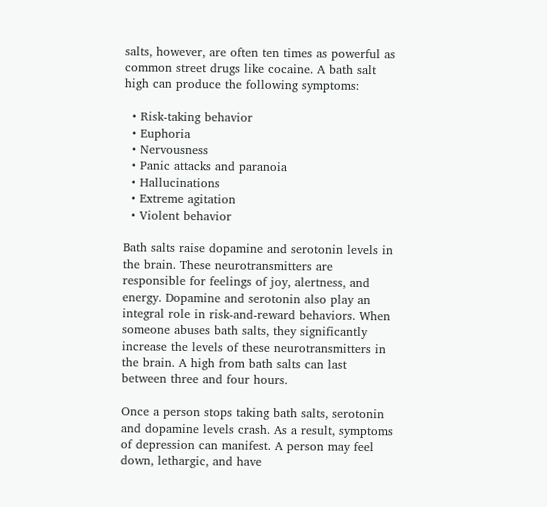salts, however, are often ten times as powerful as common street drugs like cocaine. A bath salt high can produce the following symptoms:

  • Risk-taking behavior
  • Euphoria
  • Nervousness
  • Panic attacks and paranoia
  • Hallucinations
  • Extreme agitation
  • Violent behavior

Bath salts raise dopamine and serotonin levels in the brain. These neurotransmitters are responsible for feelings of joy, alertness, and energy. Dopamine and serotonin also play an integral role in risk-and-reward behaviors. When someone abuses bath salts, they significantly increase the levels of these neurotransmitters in the brain. A high from bath salts can last between three and four hours.

Once a person stops taking bath salts, serotonin and dopamine levels crash. As a result, symptoms of depression can manifest. A person may feel down, lethargic, and have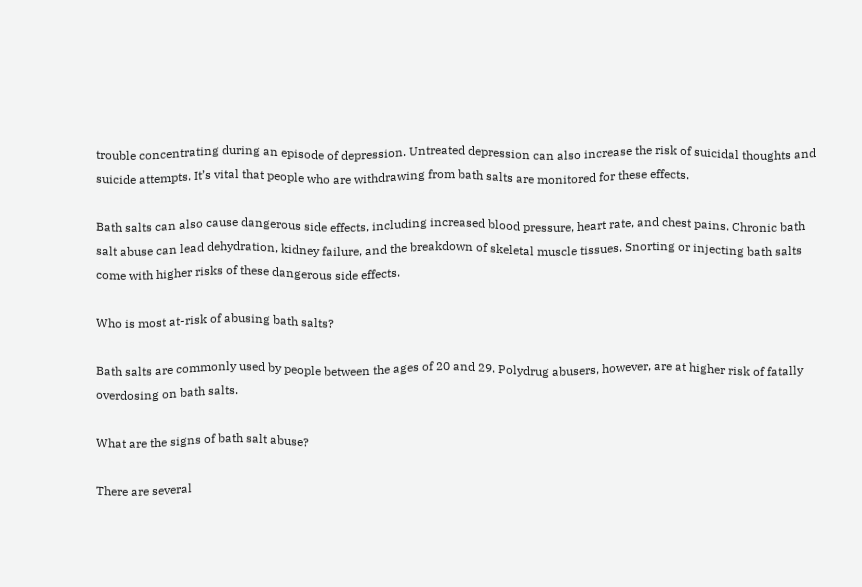trouble concentrating during an episode of depression. Untreated depression can also increase the risk of suicidal thoughts and suicide attempts. It’s vital that people who are withdrawing from bath salts are monitored for these effects.

Bath salts can also cause dangerous side effects, including increased blood pressure, heart rate, and chest pains. Chronic bath salt abuse can lead dehydration, kidney failure, and the breakdown of skeletal muscle tissues. Snorting or injecting bath salts come with higher risks of these dangerous side effects.

Who is most at-risk of abusing bath salts?

Bath salts are commonly used by people between the ages of 20 and 29. Polydrug abusers, however, are at higher risk of fatally overdosing on bath salts.

What are the signs of bath salt abuse?

There are several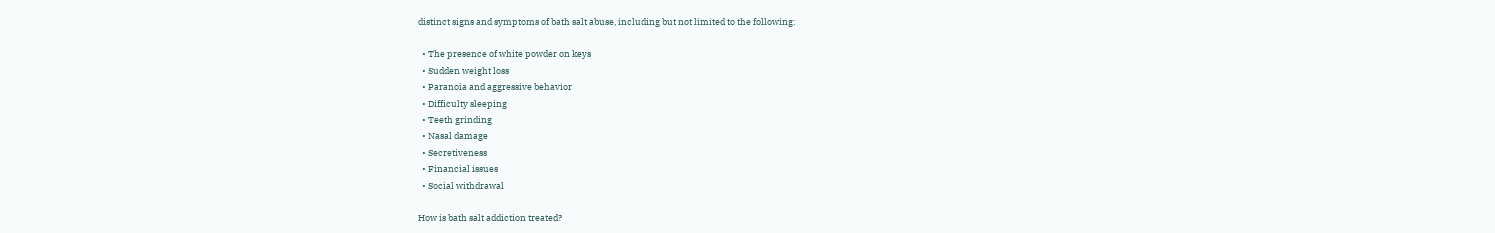distinct signs and symptoms of bath salt abuse, including but not limited to the following:

  • The presence of white powder on keys
  • Sudden weight loss
  • Paranoia and aggressive behavior
  • Difficulty sleeping
  • Teeth grinding
  • Nasal damage
  • Secretiveness
  • Financial issues
  • Social withdrawal

How is bath salt addiction treated?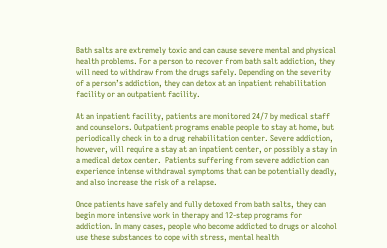Bath salts are extremely toxic and can cause severe mental and physical health problems. For a person to recover from bath salt addiction, they will need to withdraw from the drugs safely. Depending on the severity of a person’s addiction, they can detox at an inpatient rehabilitation facility or an outpatient facility.

At an inpatient facility, patients are monitored 24/7 by medical staff and counselors. Outpatient programs enable people to stay at home, but periodically check in to a drug rehabilitation center. Severe addiction, however, will require a stay at an inpatient center, or possibly a stay in a medical detox center.  Patients suffering from severe addiction can experience intense withdrawal symptoms that can be potentially deadly, and also increase the risk of a relapse.

Once patients have safely and fully detoxed from bath salts, they can begin more intensive work in therapy and 12-step programs for addiction. In many cases, people who become addicted to drugs or alcohol use these substances to cope with stress, mental health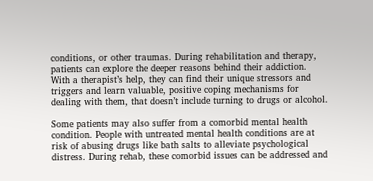conditions, or other traumas. During rehabilitation and therapy, patients can explore the deeper reasons behind their addiction. With a therapist’s help, they can find their unique stressors and triggers and learn valuable, positive coping mechanisms for dealing with them, that doesn’t include turning to drugs or alcohol.

Some patients may also suffer from a comorbid mental health condition. People with untreated mental health conditions are at risk of abusing drugs like bath salts to alleviate psychological distress. During rehab, these comorbid issues can be addressed and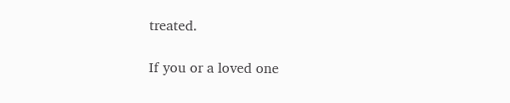treated.

If you or a loved one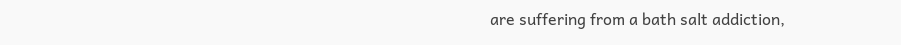are suffering from a bath salt addiction,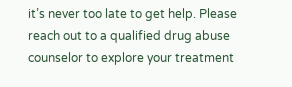it’s never too late to get help. Please reach out to a qualified drug abuse counselor to explore your treatment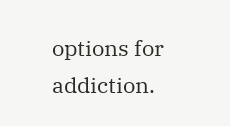options for addiction.